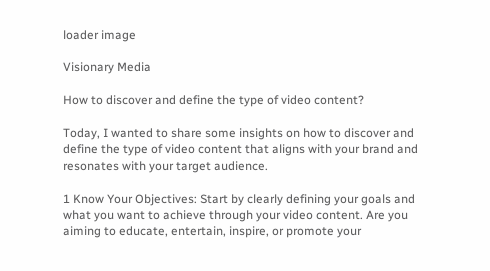loader image

Visionary Media

How to discover and define the type of video content?

Today, I wanted to share some insights on how to discover and define the type of video content that aligns with your brand and resonates with your target audience.

1 Know Your Objectives: Start by clearly defining your goals and what you want to achieve through your video content. Are you aiming to educate, entertain, inspire, or promote your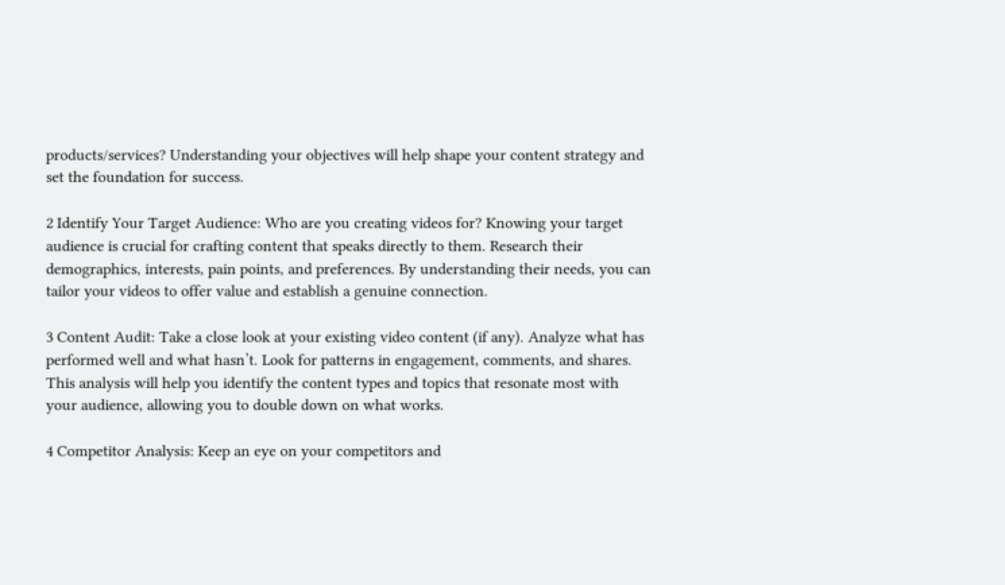products/services? Understanding your objectives will help shape your content strategy and set the foundation for success.

2 Identify Your Target Audience: Who are you creating videos for? Knowing your target audience is crucial for crafting content that speaks directly to them. Research their demographics, interests, pain points, and preferences. By understanding their needs, you can tailor your videos to offer value and establish a genuine connection.

3 Content Audit: Take a close look at your existing video content (if any). Analyze what has performed well and what hasn’t. Look for patterns in engagement, comments, and shares. This analysis will help you identify the content types and topics that resonate most with your audience, allowing you to double down on what works.

4 Competitor Analysis: Keep an eye on your competitors and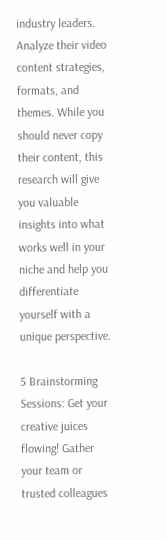industry leaders. Analyze their video content strategies, formats, and themes. While you should never copy their content, this research will give you valuable insights into what works well in your niche and help you differentiate yourself with a unique perspective.

5 Brainstorming Sessions: Get your creative juices flowing! Gather your team or trusted colleagues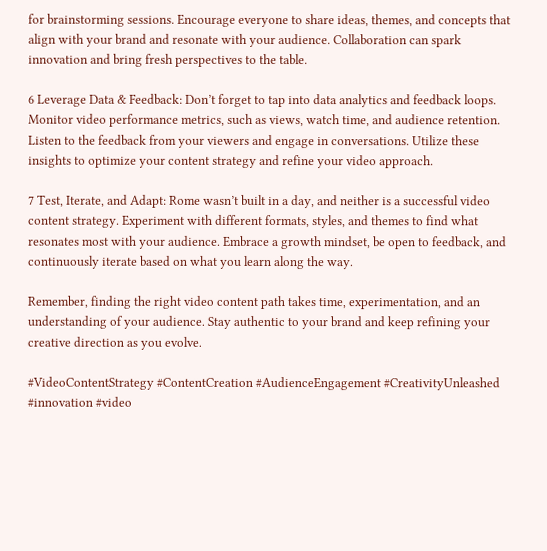for brainstorming sessions. Encourage everyone to share ideas, themes, and concepts that align with your brand and resonate with your audience. Collaboration can spark innovation and bring fresh perspectives to the table.

6 Leverage Data & Feedback: Don’t forget to tap into data analytics and feedback loops. Monitor video performance metrics, such as views, watch time, and audience retention. Listen to the feedback from your viewers and engage in conversations. Utilize these insights to optimize your content strategy and refine your video approach.

7 Test, Iterate, and Adapt: Rome wasn’t built in a day, and neither is a successful video content strategy. Experiment with different formats, styles, and themes to find what resonates most with your audience. Embrace a growth mindset, be open to feedback, and continuously iterate based on what you learn along the way.

Remember, finding the right video content path takes time, experimentation, and an understanding of your audience. Stay authentic to your brand and keep refining your creative direction as you evolve.

#VideoContentStrategy #ContentCreation #AudienceEngagement #CreativityUnleashed #innovation #video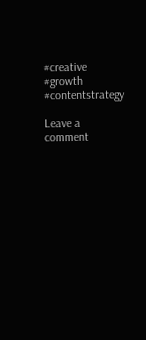#creative #growth #contentstrategy

Leave a comment